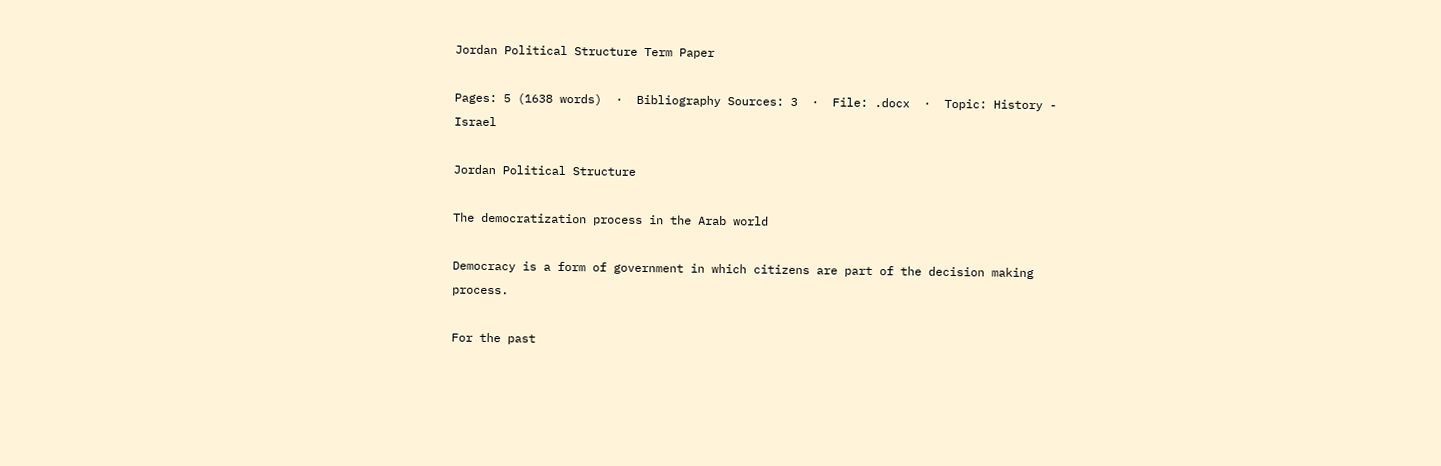Jordan Political Structure Term Paper

Pages: 5 (1638 words)  ·  Bibliography Sources: 3  ·  File: .docx  ·  Topic: History - Israel

Jordan Political Structure

The democratization process in the Arab world

Democracy is a form of government in which citizens are part of the decision making process.

For the past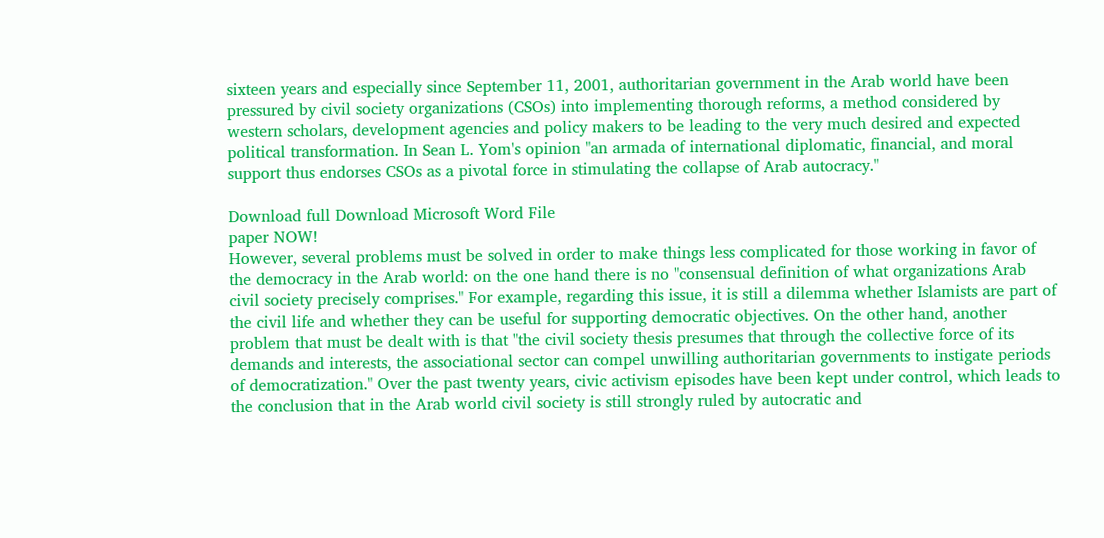sixteen years and especially since September 11, 2001, authoritarian government in the Arab world have been pressured by civil society organizations (CSOs) into implementing thorough reforms, a method considered by western scholars, development agencies and policy makers to be leading to the very much desired and expected political transformation. In Sean L. Yom's opinion "an armada of international diplomatic, financial, and moral support thus endorses CSOs as a pivotal force in stimulating the collapse of Arab autocracy."

Download full Download Microsoft Word File
paper NOW!
However, several problems must be solved in order to make things less complicated for those working in favor of the democracy in the Arab world: on the one hand there is no "consensual definition of what organizations Arab civil society precisely comprises." For example, regarding this issue, it is still a dilemma whether Islamists are part of the civil life and whether they can be useful for supporting democratic objectives. On the other hand, another problem that must be dealt with is that "the civil society thesis presumes that through the collective force of its demands and interests, the associational sector can compel unwilling authoritarian governments to instigate periods of democratization." Over the past twenty years, civic activism episodes have been kept under control, which leads to the conclusion that in the Arab world civil society is still strongly ruled by autocratic and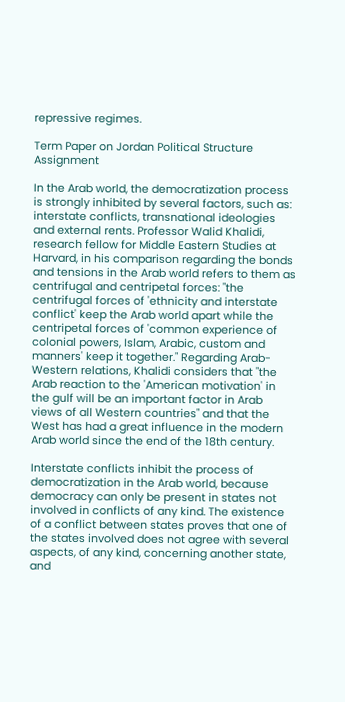repressive regimes.

Term Paper on Jordan Political Structure Assignment

In the Arab world, the democratization process is strongly inhibited by several factors, such as: interstate conflicts, transnational ideologies and external rents. Professor Walid Khalidi, research fellow for Middle Eastern Studies at Harvard, in his comparison regarding the bonds and tensions in the Arab world refers to them as centrifugal and centripetal forces: "the centrifugal forces of 'ethnicity and interstate conflict' keep the Arab world apart while the centripetal forces of 'common experience of colonial powers, Islam, Arabic, custom and manners' keep it together." Regarding Arab-Western relations, Khalidi considers that "the Arab reaction to the 'American motivation' in the gulf will be an important factor in Arab views of all Western countries" and that the West has had a great influence in the modern Arab world since the end of the 18th century.

Interstate conflicts inhibit the process of democratization in the Arab world, because democracy can only be present in states not involved in conflicts of any kind. The existence of a conflict between states proves that one of the states involved does not agree with several aspects, of any kind, concerning another state, and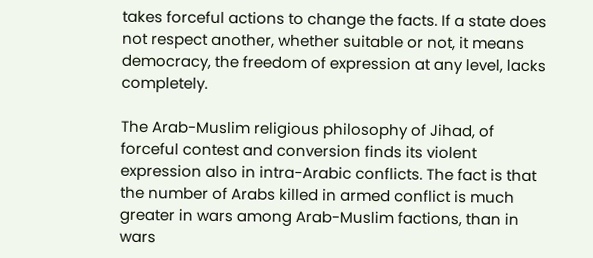takes forceful actions to change the facts. If a state does not respect another, whether suitable or not, it means democracy, the freedom of expression at any level, lacks completely.

The Arab-Muslim religious philosophy of Jihad, of forceful contest and conversion finds its violent expression also in intra-Arabic conflicts. The fact is that the number of Arabs killed in armed conflict is much greater in wars among Arab-Muslim factions, than in wars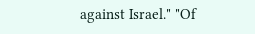against Israel." "Of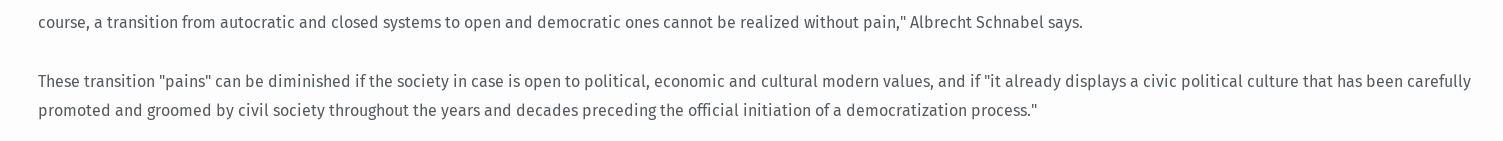course, a transition from autocratic and closed systems to open and democratic ones cannot be realized without pain," Albrecht Schnabel says.

These transition "pains" can be diminished if the society in case is open to political, economic and cultural modern values, and if "it already displays a civic political culture that has been carefully promoted and groomed by civil society throughout the years and decades preceding the official initiation of a democratization process."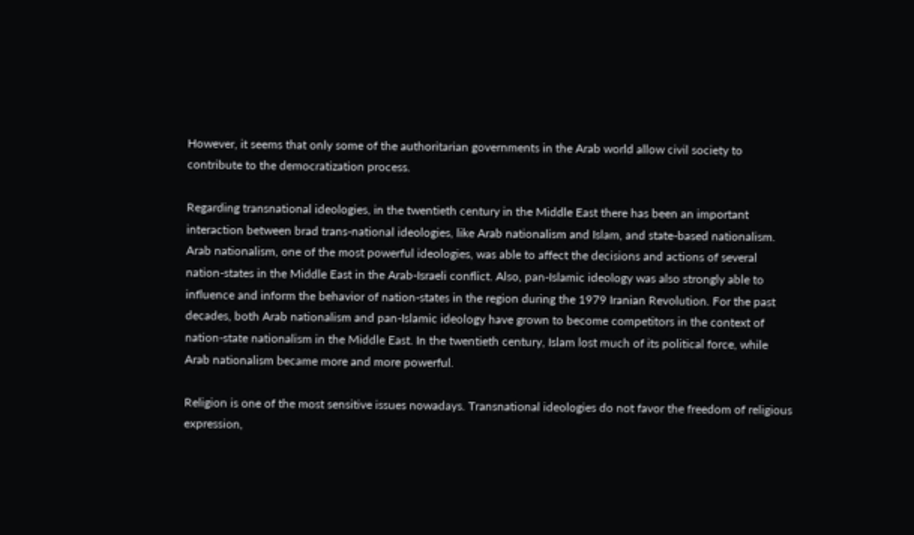However, it seems that only some of the authoritarian governments in the Arab world allow civil society to contribute to the democratization process.

Regarding transnational ideologies, in the twentieth century in the Middle East there has been an important interaction between brad trans-national ideologies, like Arab nationalism and Islam, and state-based nationalism. Arab nationalism, one of the most powerful ideologies, was able to affect the decisions and actions of several nation-states in the Middle East in the Arab-Israeli conflict. Also, pan-Islamic ideology was also strongly able to influence and inform the behavior of nation-states in the region during the 1979 Iranian Revolution. For the past decades, both Arab nationalism and pan-Islamic ideology have grown to become competitors in the context of nation-state nationalism in the Middle East. In the twentieth century, Islam lost much of its political force, while Arab nationalism became more and more powerful.

Religion is one of the most sensitive issues nowadays. Transnational ideologies do not favor the freedom of religious expression,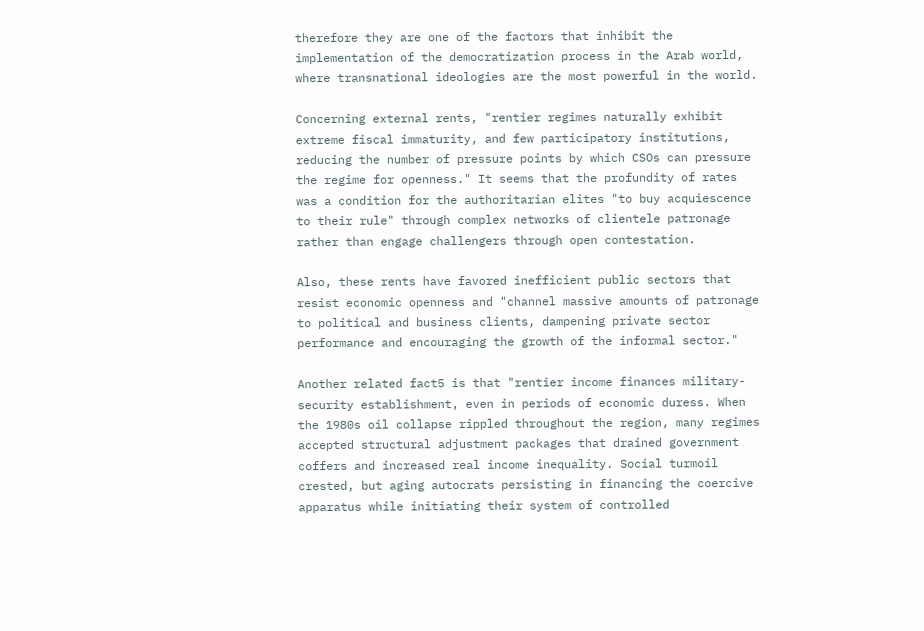therefore they are one of the factors that inhibit the implementation of the democratization process in the Arab world, where transnational ideologies are the most powerful in the world.

Concerning external rents, "rentier regimes naturally exhibit extreme fiscal immaturity, and few participatory institutions, reducing the number of pressure points by which CSOs can pressure the regime for openness." It seems that the profundity of rates was a condition for the authoritarian elites "to buy acquiescence to their rule" through complex networks of clientele patronage rather than engage challengers through open contestation.

Also, these rents have favored inefficient public sectors that resist economic openness and "channel massive amounts of patronage to political and business clients, dampening private sector performance and encouraging the growth of the informal sector."

Another related fact5 is that "rentier income finances military-security establishment, even in periods of economic duress. When the 1980s oil collapse rippled throughout the region, many regimes accepted structural adjustment packages that drained government coffers and increased real income inequality. Social turmoil crested, but aging autocrats persisting in financing the coercive apparatus while initiating their system of controlled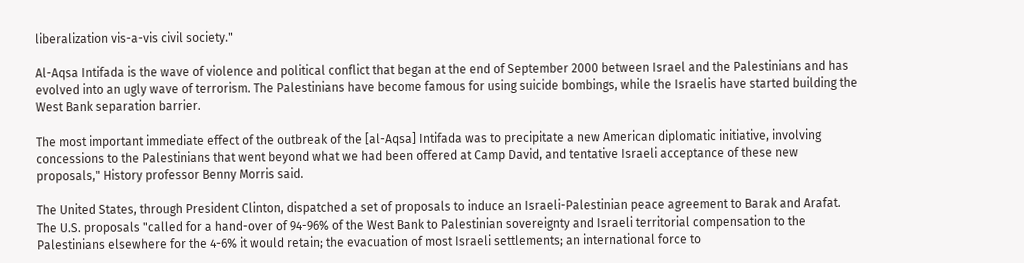liberalization vis-a-vis civil society."

Al-Aqsa Intifada is the wave of violence and political conflict that began at the end of September 2000 between Israel and the Palestinians and has evolved into an ugly wave of terrorism. The Palestinians have become famous for using suicide bombings, while the Israelis have started building the West Bank separation barrier.

The most important immediate effect of the outbreak of the [al-Aqsa] Intifada was to precipitate a new American diplomatic initiative, involving concessions to the Palestinians that went beyond what we had been offered at Camp David, and tentative Israeli acceptance of these new proposals," History professor Benny Morris said.

The United States, through President Clinton, dispatched a set of proposals to induce an Israeli-Palestinian peace agreement to Barak and Arafat. The U.S. proposals "called for a hand-over of 94-96% of the West Bank to Palestinian sovereignty and Israeli territorial compensation to the Palestinians elsewhere for the 4-6% it would retain; the evacuation of most Israeli settlements; an international force to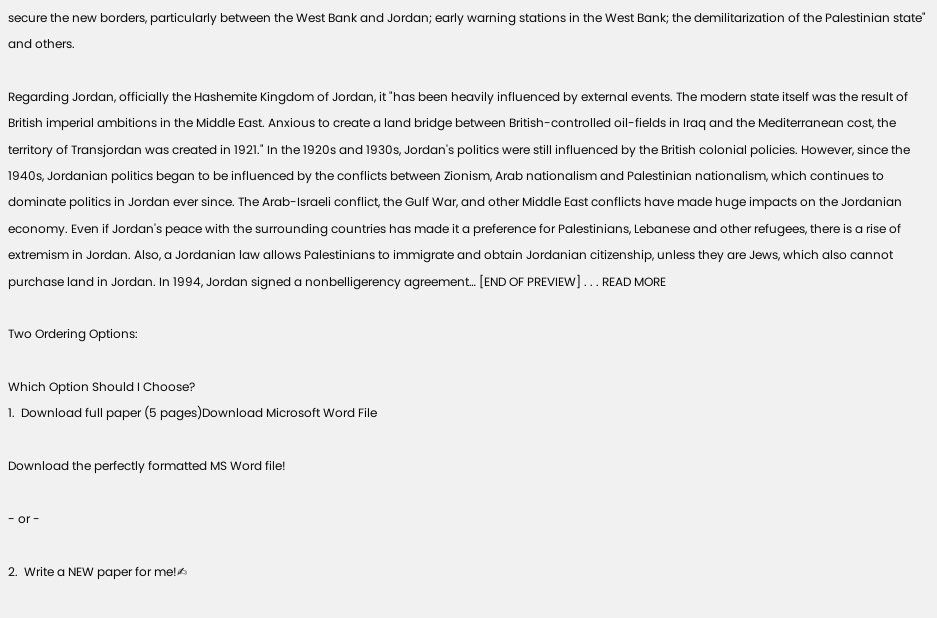secure the new borders, particularly between the West Bank and Jordan; early warning stations in the West Bank; the demilitarization of the Palestinian state" and others.

Regarding Jordan, officially the Hashemite Kingdom of Jordan, it "has been heavily influenced by external events. The modern state itself was the result of British imperial ambitions in the Middle East. Anxious to create a land bridge between British-controlled oil-fields in Iraq and the Mediterranean cost, the territory of Transjordan was created in 1921." In the 1920s and 1930s, Jordan's politics were still influenced by the British colonial policies. However, since the 1940s, Jordanian politics began to be influenced by the conflicts between Zionism, Arab nationalism and Palestinian nationalism, which continues to dominate politics in Jordan ever since. The Arab-Israeli conflict, the Gulf War, and other Middle East conflicts have made huge impacts on the Jordanian economy. Even if Jordan's peace with the surrounding countries has made it a preference for Palestinians, Lebanese and other refugees, there is a rise of extremism in Jordan. Also, a Jordanian law allows Palestinians to immigrate and obtain Jordanian citizenship, unless they are Jews, which also cannot purchase land in Jordan. In 1994, Jordan signed a nonbelligerency agreement… [END OF PREVIEW] . . . READ MORE

Two Ordering Options:

Which Option Should I Choose?
1.  Download full paper (5 pages)Download Microsoft Word File

Download the perfectly formatted MS Word file!

- or -

2.  Write a NEW paper for me!✍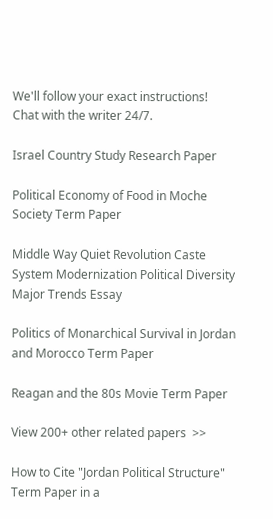We'll follow your exact instructions!
Chat with the writer 24/7.

Israel Country Study Research Paper

Political Economy of Food in Moche Society Term Paper

Middle Way Quiet Revolution Caste System Modernization Political Diversity Major Trends Essay

Politics of Monarchical Survival in Jordan and Morocco Term Paper

Reagan and the 80s Movie Term Paper

View 200+ other related papers  >>

How to Cite "Jordan Political Structure" Term Paper in a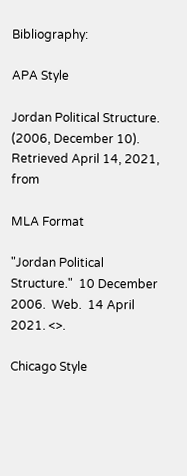Bibliography:

APA Style

Jordan Political Structure.  (2006, December 10).  Retrieved April 14, 2021, from

MLA Format

"Jordan Political Structure."  10 December 2006.  Web.  14 April 2021. <>.

Chicago Style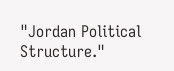"Jordan Political Structure."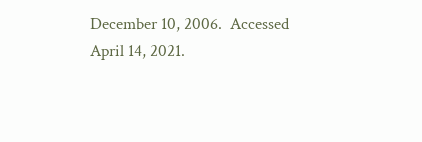December 10, 2006.  Accessed April 14, 2021.